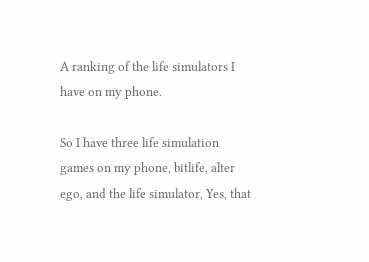A ranking of the life simulators I have on my phone.

So I have three life simulation games on my phone, bitlife, alter ego, and the life simulator, Yes, that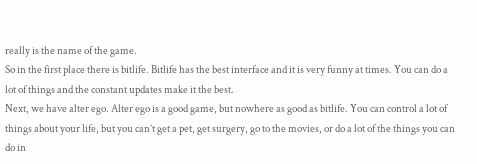really is the name of the game.
So in the first place there is bitlife. Bitlife has the best interface and it is very funny at times. You can do a lot of things and the constant updates make it the best.
Next, we have alter ego. Alter ego is a good game, but nowhere as good as bitlife. You can control a lot of things about your life, but you can’t get a pet, get surgery, go to the movies, or do a lot of the things you can do in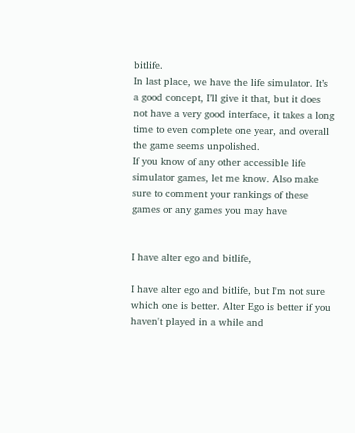bitlife.
In last place, we have the life simulator. It’s a good concept, I’ll give it that, but it does not have a very good interface, it takes a long time to even complete one year, and overall the game seems unpolished.
If you know of any other accessible life simulator games, let me know. Also make sure to comment your rankings of these games or any games you may have


I have alter ego and bitlife,

I have alter ego and bitlife, but I'm not sure which one is better. Alter Ego is better if you haven't played in a while and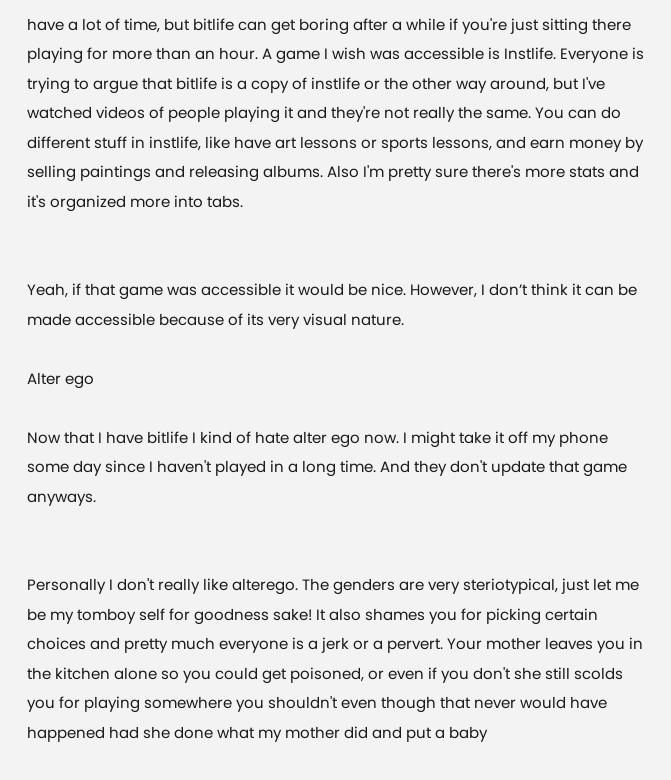have a lot of time, but bitlife can get boring after a while if you're just sitting there playing for more than an hour. A game I wish was accessible is Instlife. Everyone is trying to argue that bitlife is a copy of instlife or the other way around, but I've watched videos of people playing it and they're not really the same. You can do different stuff in instlife, like have art lessons or sports lessons, and earn money by selling paintings and releasing albums. Also I'm pretty sure there's more stats and it's organized more into tabs.


Yeah, if that game was accessible it would be nice. However, I don’t think it can be made accessible because of its very visual nature.

Alter ego

Now that I have bitlife I kind of hate alter ego now. I might take it off my phone some day since I haven't played in a long time. And they don't update that game anyways.


Personally I don't really like alterego. The genders are very steriotypical, just let me be my tomboy self for goodness sake! It also shames you for picking certain choices and pretty much everyone is a jerk or a pervert. Your mother leaves you in the kitchen alone so you could get poisoned, or even if you don't she still scolds you for playing somewhere you shouldn't even though that never would have happened had she done what my mother did and put a baby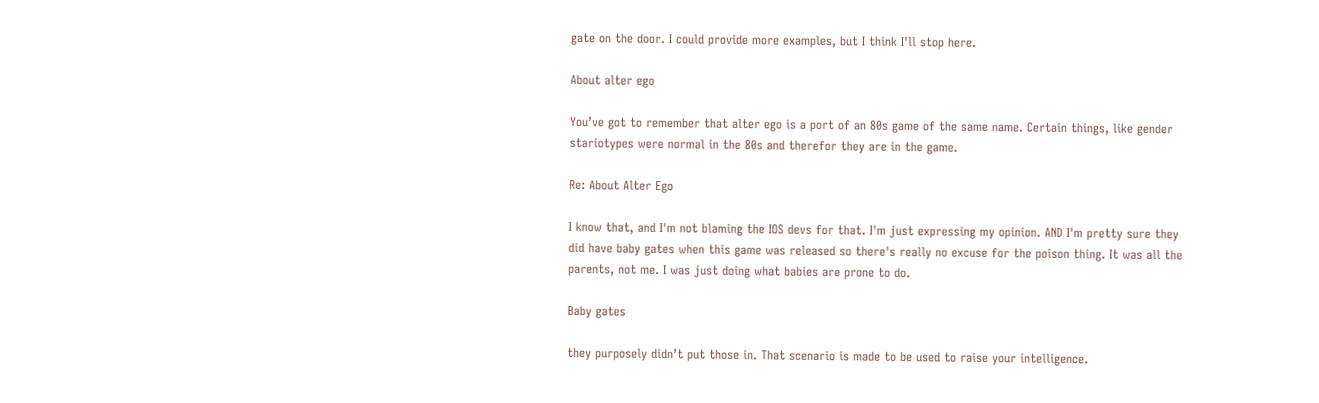gate on the door. I could provide more examples, but I think I'll stop here.

About alter ego

You’ve got to remember that alter ego is a port of an 80s game of the same name. Certain things, like gender stariotypes were normal in the 80s and therefor they are in the game.

Re: About Alter Ego

I know that, and I'm not blaming the IOS devs for that. I'm just expressing my opinion. AND I'm pretty sure they did have baby gates when this game was released so there's really no excuse for the poison thing. It was all the parents, not me. I was just doing what babies are prone to do.

Baby gates

they purposely didn’t put those in. That scenario is made to be used to raise your intelligence.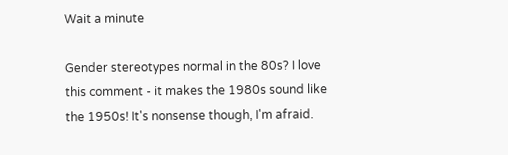Wait a minute

Gender stereotypes normal in the 80s? I love this comment - it makes the 1980s sound like the 1950s! It's nonsense though, I'm afraid.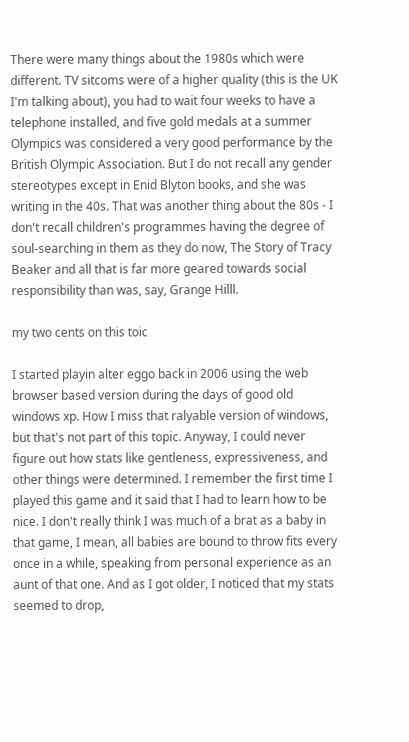There were many things about the 1980s which were different. TV sitcoms were of a higher quality (this is the UK I'm talking about), you had to wait four weeks to have a telephone installed, and five gold medals at a summer Olympics was considered a very good performance by the British Olympic Association. But I do not recall any gender stereotypes except in Enid Blyton books, and she was writing in the 40s. That was another thing about the 80s - I don't recall children's programmes having the degree of soul-searching in them as they do now, The Story of Tracy Beaker and all that is far more geared towards social responsibility than was, say, Grange Hilll.

my two cents on this toic

I started playin alter eggo back in 2006 using the web browser based version during the days of good old windows xp. How I miss that ralyable version of windows, but that's not part of this topic. Anyway, I could never figure out how stats like gentleness, expressiveness, and other things were determined. I remember the first time I played this game and it said that I had to learn how to be nice. I don't really think I was much of a brat as a baby in that game, I mean, all babies are bound to throw fits every once in a while, speaking from personal experience as an aunt of that one. And as I got older, I noticed that my stats seemed to drop,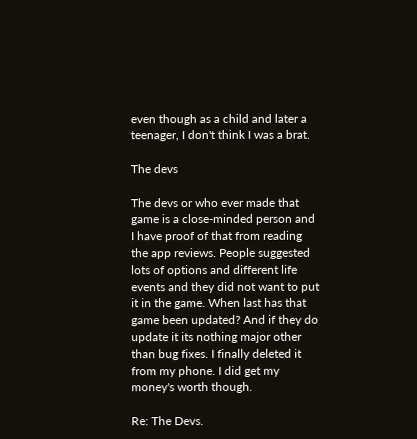even though as a child and later a teenager, I don't think I was a brat.

The devs

The devs or who ever made that game is a close-minded person and I have proof of that from reading the app reviews. People suggested lots of options and different life events and they did not want to put it in the game. When last has that game been updated? And if they do update it its nothing major other than bug fixes. I finally deleted it from my phone. I did get my money's worth though.

Re: The Devs.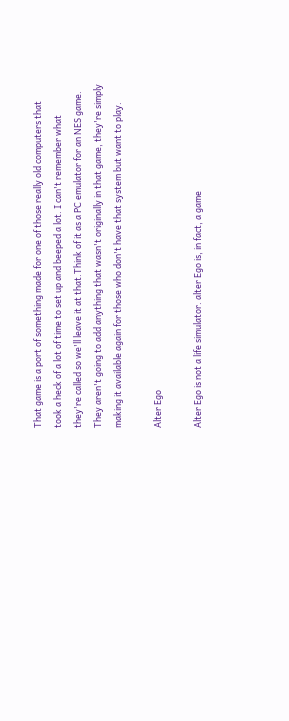That game is a port of something made for one of those really old computers that took a heck of a lot of time to set up and beeped a lot. I can't remember what they're called so we'll leave it at that.Think of it as a PC emulator for an NES game. They aren't going to add anything that wasn't originally in that game, they're simply making it available again for those who don't have that system but want to play.

Alter Ego

Alter Ego is not a life simulator. alter Ego is, in fact, a game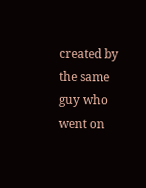created by the same guy who went on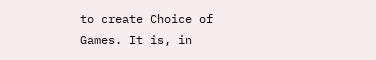to create Choice of Games. It is, in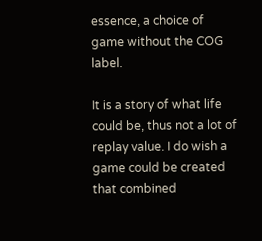essence, a choice of game without the COG label.

It is a story of what life could be, thus not a lot of replay value. I do wish a game could be created that combined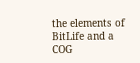the elements of BitLife and a COG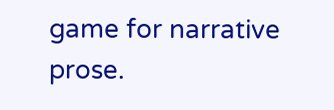game for narrative prose.